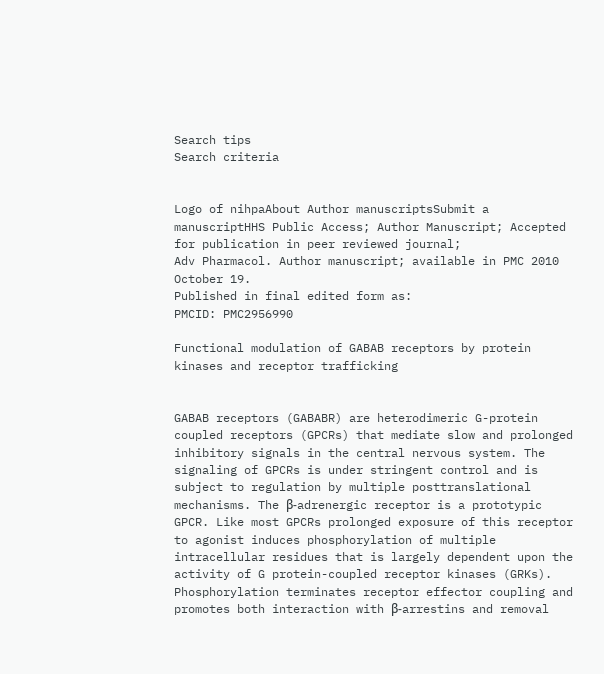Search tips
Search criteria


Logo of nihpaAbout Author manuscriptsSubmit a manuscriptHHS Public Access; Author Manuscript; Accepted for publication in peer reviewed journal;
Adv Pharmacol. Author manuscript; available in PMC 2010 October 19.
Published in final edited form as:
PMCID: PMC2956990

Functional modulation of GABAB receptors by protein kinases and receptor trafficking


GABAB receptors (GABABR) are heterodimeric G-protein coupled receptors (GPCRs) that mediate slow and prolonged inhibitory signals in the central nervous system. The signaling of GPCRs is under stringent control and is subject to regulation by multiple posttranslational mechanisms. The β-adrenergic receptor is a prototypic GPCR. Like most GPCRs prolonged exposure of this receptor to agonist induces phosphorylation of multiple intracellular residues that is largely dependent upon the activity of G protein-coupled receptor kinases (GRKs). Phosphorylation terminates receptor effector coupling and promotes both interaction with β-arrestins and removal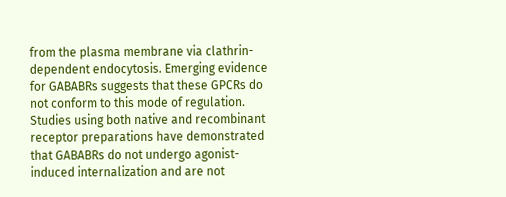from the plasma membrane via clathrin-dependent endocytosis. Emerging evidence for GABABRs suggests that these GPCRs do not conform to this mode of regulation. Studies using both native and recombinant receptor preparations have demonstrated that GABABRs do not undergo agonist-induced internalization and are not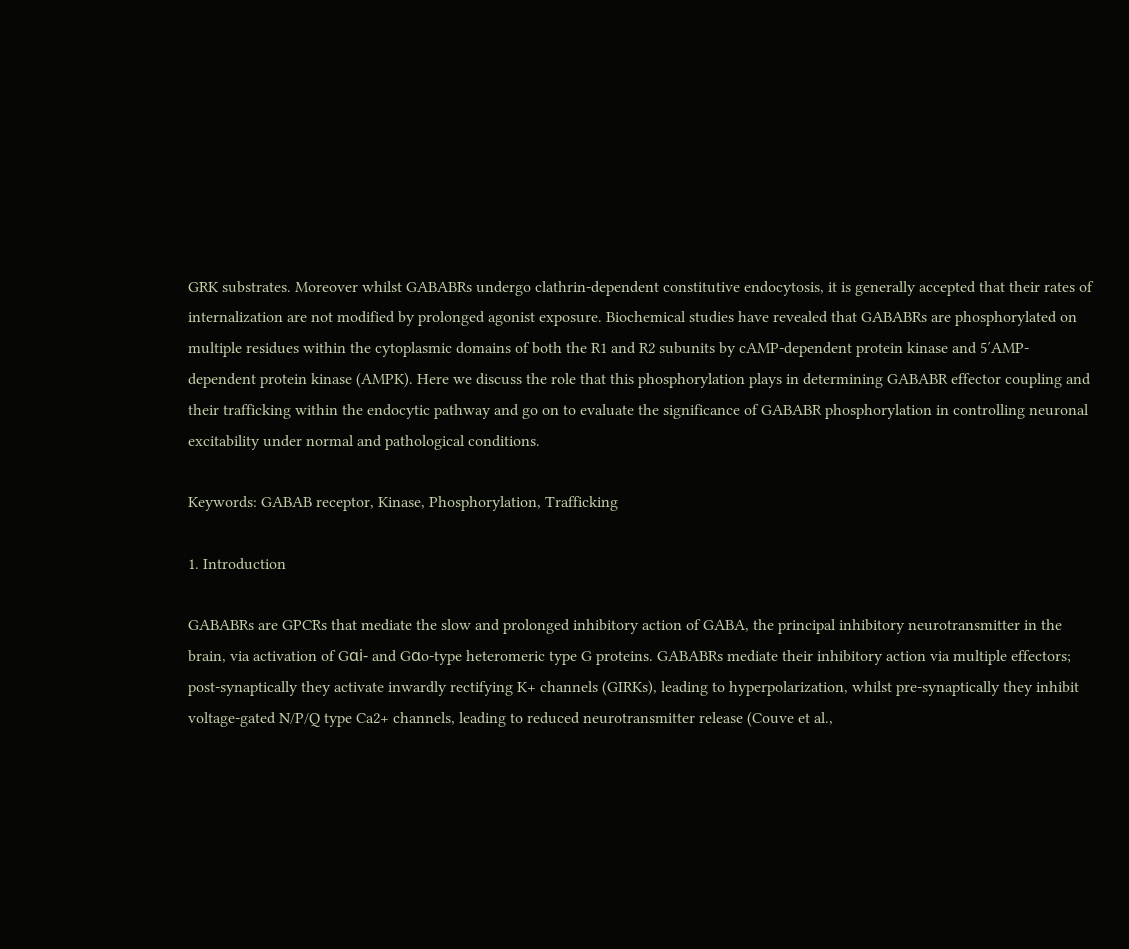GRK substrates. Moreover whilst GABABRs undergo clathrin-dependent constitutive endocytosis, it is generally accepted that their rates of internalization are not modified by prolonged agonist exposure. Biochemical studies have revealed that GABABRs are phosphorylated on multiple residues within the cytoplasmic domains of both the R1 and R2 subunits by cAMP-dependent protein kinase and 5′AMP-dependent protein kinase (AMPK). Here we discuss the role that this phosphorylation plays in determining GABABR effector coupling and their trafficking within the endocytic pathway and go on to evaluate the significance of GABABR phosphorylation in controlling neuronal excitability under normal and pathological conditions.

Keywords: GABAB receptor, Kinase, Phosphorylation, Trafficking

1. Introduction

GABABRs are GPCRs that mediate the slow and prolonged inhibitory action of GABA, the principal inhibitory neurotransmitter in the brain, via activation of Gαi- and Gαo-type heteromeric type G proteins. GABABRs mediate their inhibitory action via multiple effectors; post-synaptically they activate inwardly rectifying K+ channels (GIRKs), leading to hyperpolarization, whilst pre-synaptically they inhibit voltage-gated N/P/Q type Ca2+ channels, leading to reduced neurotransmitter release (Couve et al.,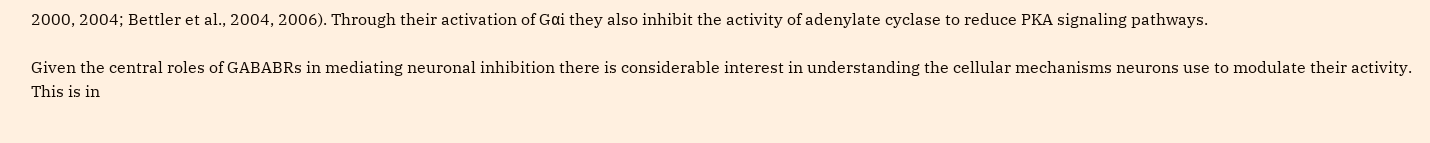2000, 2004; Bettler et al., 2004, 2006). Through their activation of Gαi they also inhibit the activity of adenylate cyclase to reduce PKA signaling pathways.

Given the central roles of GABABRs in mediating neuronal inhibition there is considerable interest in understanding the cellular mechanisms neurons use to modulate their activity. This is in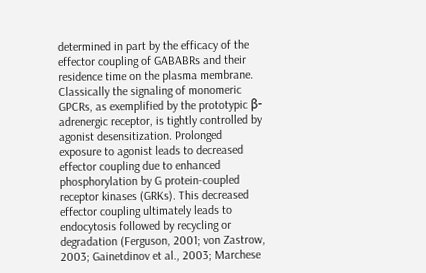determined in part by the efficacy of the effector coupling of GABABRs and their residence time on the plasma membrane. Classically the signaling of monomeric GPCRs, as exemplified by the prototypic β-adrenergic receptor, is tightly controlled by agonist desensitization. Prolonged exposure to agonist leads to decreased effector coupling due to enhanced phosphorylation by G protein-coupled receptor kinases (GRKs). This decreased effector coupling ultimately leads to endocytosis followed by recycling or degradation (Ferguson, 2001; von Zastrow, 2003; Gainetdinov et al., 2003; Marchese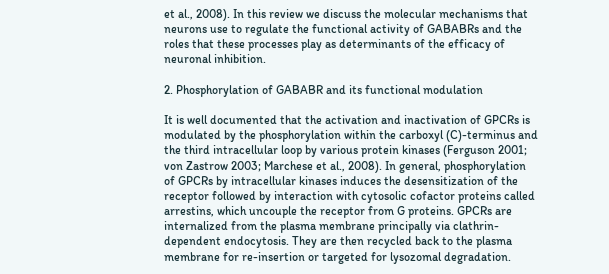et al., 2008). In this review we discuss the molecular mechanisms that neurons use to regulate the functional activity of GABABRs and the roles that these processes play as determinants of the efficacy of neuronal inhibition.

2. Phosphorylation of GABABR and its functional modulation

It is well documented that the activation and inactivation of GPCRs is modulated by the phosphorylation within the carboxyl (C)-terminus and the third intracellular loop by various protein kinases (Ferguson 2001; von Zastrow 2003; Marchese et al., 2008). In general, phosphorylation of GPCRs by intracellular kinases induces the desensitization of the receptor followed by interaction with cytosolic cofactor proteins called arrestins, which uncouple the receptor from G proteins. GPCRs are internalized from the plasma membrane principally via clathrin-dependent endocytosis. They are then recycled back to the plasma membrane for re-insertion or targeted for lysozomal degradation.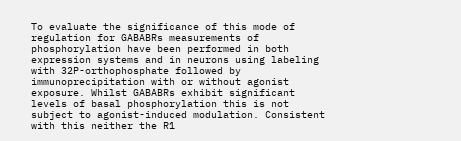To evaluate the significance of this mode of regulation for GABABRs measurements of phosphorylation have been performed in both expression systems and in neurons using labeling with 32P-orthophosphate followed by immunoprecipitation with or without agonist exposure. Whilst GABABRs exhibit significant levels of basal phosphorylation this is not subject to agonist-induced modulation. Consistent with this neither the R1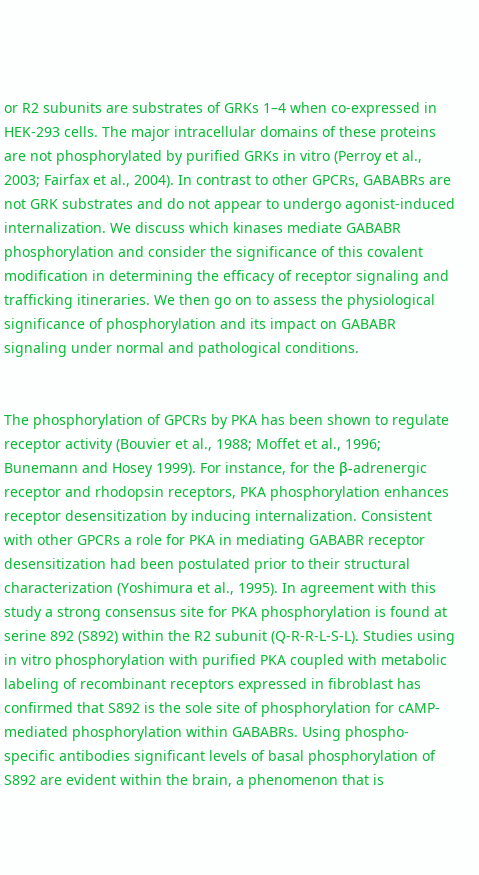or R2 subunits are substrates of GRKs 1–4 when co-expressed in HEK-293 cells. The major intracellular domains of these proteins are not phosphorylated by purified GRKs in vitro (Perroy et al., 2003; Fairfax et al., 2004). In contrast to other GPCRs, GABABRs are not GRK substrates and do not appear to undergo agonist-induced internalization. We discuss which kinases mediate GABABR phosphorylation and consider the significance of this covalent modification in determining the efficacy of receptor signaling and trafficking itineraries. We then go on to assess the physiological significance of phosphorylation and its impact on GABABR signaling under normal and pathological conditions.


The phosphorylation of GPCRs by PKA has been shown to regulate receptor activity (Bouvier et al., 1988; Moffet et al., 1996; Bunemann and Hosey 1999). For instance, for the β-adrenergic receptor and rhodopsin receptors, PKA phosphorylation enhances receptor desensitization by inducing internalization. Consistent with other GPCRs a role for PKA in mediating GABABR receptor desensitization had been postulated prior to their structural characterization (Yoshimura et al., 1995). In agreement with this study a strong consensus site for PKA phosphorylation is found at serine 892 (S892) within the R2 subunit (Q-R-R-L-S-L). Studies using in vitro phosphorylation with purified PKA coupled with metabolic labeling of recombinant receptors expressed in fibroblast has confirmed that S892 is the sole site of phosphorylation for cAMP-mediated phosphorylation within GABABRs. Using phospho-specific antibodies significant levels of basal phosphorylation of S892 are evident within the brain, a phenomenon that is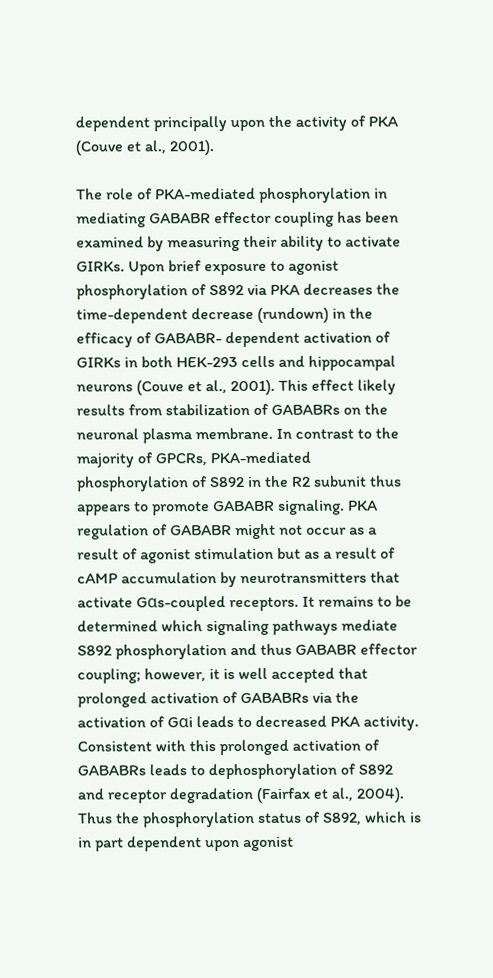dependent principally upon the activity of PKA (Couve et al., 2001).

The role of PKA-mediated phosphorylation in mediating GABABR effector coupling has been examined by measuring their ability to activate GIRKs. Upon brief exposure to agonist phosphorylation of S892 via PKA decreases the time-dependent decrease (rundown) in the efficacy of GABABR- dependent activation of GIRKs in both HEK-293 cells and hippocampal neurons (Couve et al., 2001). This effect likely results from stabilization of GABABRs on the neuronal plasma membrane. In contrast to the majority of GPCRs, PKA-mediated phosphorylation of S892 in the R2 subunit thus appears to promote GABABR signaling. PKA regulation of GABABR might not occur as a result of agonist stimulation but as a result of cAMP accumulation by neurotransmitters that activate Gαs-coupled receptors. It remains to be determined which signaling pathways mediate S892 phosphorylation and thus GABABR effector coupling; however, it is well accepted that prolonged activation of GABABRs via the activation of Gαi leads to decreased PKA activity. Consistent with this prolonged activation of GABABRs leads to dephosphorylation of S892 and receptor degradation (Fairfax et al., 2004). Thus the phosphorylation status of S892, which is in part dependent upon agonist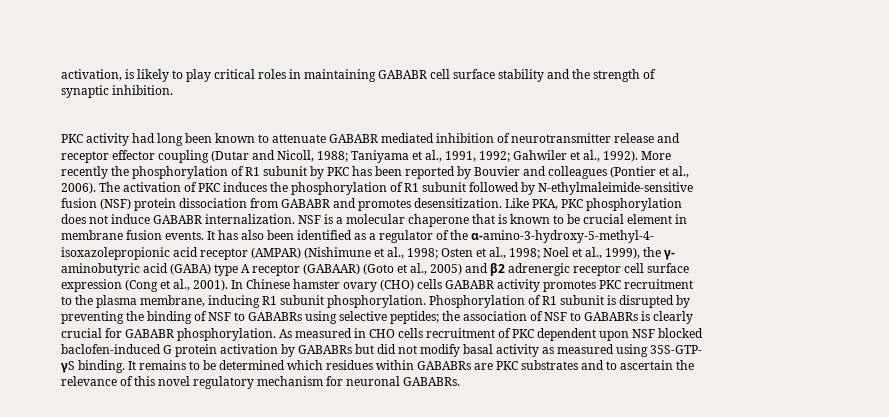activation, is likely to play critical roles in maintaining GABABR cell surface stability and the strength of synaptic inhibition.


PKC activity had long been known to attenuate GABABR mediated inhibition of neurotransmitter release and receptor effector coupling (Dutar and Nicoll, 1988; Taniyama et al., 1991, 1992; Gahwiler et al., 1992). More recently the phosphorylation of R1 subunit by PKC has been reported by Bouvier and colleagues (Pontier et al., 2006). The activation of PKC induces the phosphorylation of R1 subunit followed by N-ethylmaleimide-sensitive fusion (NSF) protein dissociation from GABABR and promotes desensitization. Like PKA, PKC phosphorylation does not induce GABABR internalization. NSF is a molecular chaperone that is known to be crucial element in membrane fusion events. It has also been identified as a regulator of the α-amino-3-hydroxy-5-methyl-4-isoxazolepropionic acid receptor (AMPAR) (Nishimune et al., 1998; Osten et al., 1998; Noel et al., 1999), the γ-aminobutyric acid (GABA) type A receptor (GABAAR) (Goto et al., 2005) and β2 adrenergic receptor cell surface expression (Cong et al., 2001). In Chinese hamster ovary (CHO) cells GABABR activity promotes PKC recruitment to the plasma membrane, inducing R1 subunit phosphorylation. Phosphorylation of R1 subunit is disrupted by preventing the binding of NSF to GABABRs using selective peptides; the association of NSF to GABABRs is clearly crucial for GABABR phosphorylation. As measured in CHO cells recruitment of PKC dependent upon NSF blocked baclofen-induced G protein activation by GABABRs but did not modify basal activity as measured using 35S-GTP-γS binding. It remains to be determined which residues within GABABRs are PKC substrates and to ascertain the relevance of this novel regulatory mechanism for neuronal GABABRs.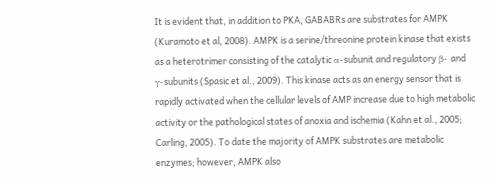It is evident that, in addition to PKA, GABABRs are substrates for AMPK (Kuramoto et al, 2008). AMPK is a serine/threonine protein kinase that exists as a heterotrimer consisting of the catalytic α-subunit and regulatory β- and γ-subunits (Spasic et al., 2009). This kinase acts as an energy sensor that is rapidly activated when the cellular levels of AMP increase due to high metabolic activity or the pathological states of anoxia and ischemia (Kahn et al., 2005; Carling, 2005). To date the majority of AMPK substrates are metabolic enzymes; however, AMPK also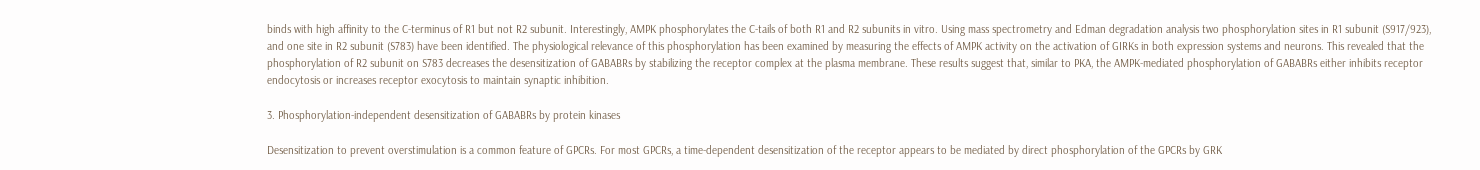binds with high affinity to the C-terminus of R1 but not R2 subunit. Interestingly, AMPK phosphorylates the C-tails of both R1 and R2 subunits in vitro. Using mass spectrometry and Edman degradation analysis two phosphorylation sites in R1 subunit (S917/923), and one site in R2 subunit (S783) have been identified. The physiological relevance of this phosphorylation has been examined by measuring the effects of AMPK activity on the activation of GIRKs in both expression systems and neurons. This revealed that the phosphorylation of R2 subunit on S783 decreases the desensitization of GABABRs by stabilizing the receptor complex at the plasma membrane. These results suggest that, similar to PKA, the AMPK-mediated phosphorylation of GABABRs either inhibits receptor endocytosis or increases receptor exocytosis to maintain synaptic inhibition.

3. Phosphorylation-independent desensitization of GABABRs by protein kinases

Desensitization to prevent overstimulation is a common feature of GPCRs. For most GPCRs, a time-dependent desensitization of the receptor appears to be mediated by direct phosphorylation of the GPCRs by GRK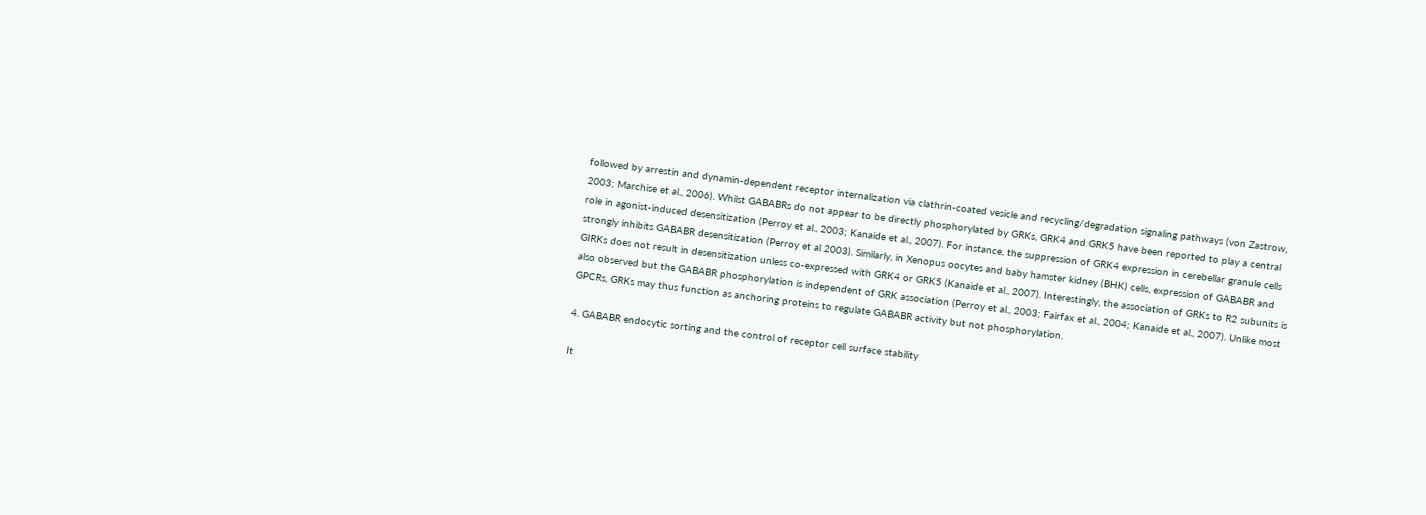followed by arrestin and dynamin-dependent receptor internalization via clathrin-coated vesicle and recycling/degradation signaling pathways (von Zastrow, 2003; Marchise et al., 2006). Whilst GABABRs do not appear to be directly phosphorylated by GRKs, GRK4 and GRK5 have been reported to play a central role in agonist-induced desensitization (Perroy et al., 2003; Kanaide et al., 2007). For instance, the suppression of GRK4 expression in cerebellar granule cells strongly inhibits GABABR desensitization (Perroy et al 2003). Similarly, in Xenopus oocytes and baby hamster kidney (BHK) cells, expression of GABABR and GIRKs does not result in desensitization unless co-expressed with GRK4 or GRK5 (Kanaide et al., 2007). Interestingly, the association of GRKs to R2 subunits is also observed but the GABABR phosphorylation is independent of GRK association (Perroy et al., 2003; Fairfax et al., 2004; Kanaide et al., 2007). Unlike most GPCRs, GRKs may thus function as anchoring proteins to regulate GABABR activity but not phosphorylation.

4. GABABR endocytic sorting and the control of receptor cell surface stability

It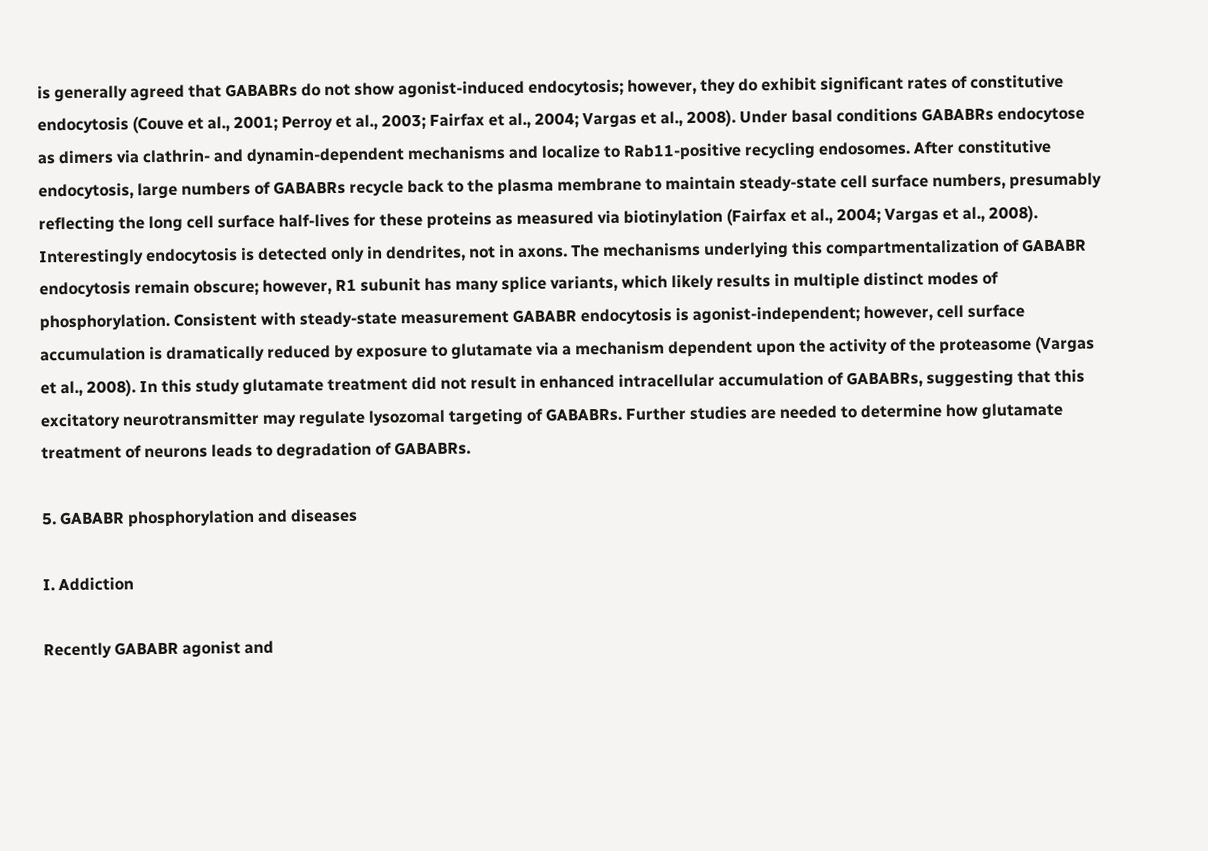is generally agreed that GABABRs do not show agonist-induced endocytosis; however, they do exhibit significant rates of constitutive endocytosis (Couve et al., 2001; Perroy et al., 2003; Fairfax et al., 2004; Vargas et al., 2008). Under basal conditions GABABRs endocytose as dimers via clathrin- and dynamin-dependent mechanisms and localize to Rab11-positive recycling endosomes. After constitutive endocytosis, large numbers of GABABRs recycle back to the plasma membrane to maintain steady-state cell surface numbers, presumably reflecting the long cell surface half-lives for these proteins as measured via biotinylation (Fairfax et al., 2004; Vargas et al., 2008). Interestingly endocytosis is detected only in dendrites, not in axons. The mechanisms underlying this compartmentalization of GABABR endocytosis remain obscure; however, R1 subunit has many splice variants, which likely results in multiple distinct modes of phosphorylation. Consistent with steady-state measurement GABABR endocytosis is agonist-independent; however, cell surface accumulation is dramatically reduced by exposure to glutamate via a mechanism dependent upon the activity of the proteasome (Vargas et al., 2008). In this study glutamate treatment did not result in enhanced intracellular accumulation of GABABRs, suggesting that this excitatory neurotransmitter may regulate lysozomal targeting of GABABRs. Further studies are needed to determine how glutamate treatment of neurons leads to degradation of GABABRs.

5. GABABR phosphorylation and diseases

I. Addiction

Recently GABABR agonist and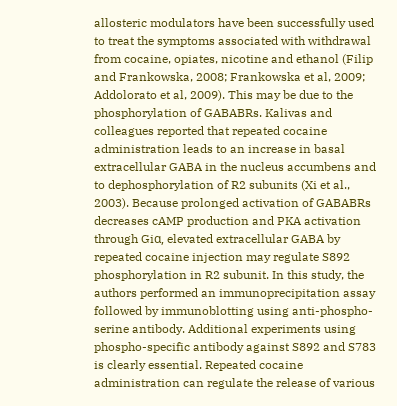allosteric modulators have been successfully used to treat the symptoms associated with withdrawal from cocaine, opiates, nicotine and ethanol (Filip and Frankowska, 2008; Frankowska et al, 2009; Addolorato et al, 2009). This may be due to the phosphorylation of GABABRs. Kalivas and colleagues reported that repeated cocaine administration leads to an increase in basal extracellular GABA in the nucleus accumbens and to dephosphorylation of R2 subunits (Xi et al., 2003). Because prolonged activation of GABABRs decreases cAMP production and PKA activation through Giα, elevated extracellular GABA by repeated cocaine injection may regulate S892 phosphorylation in R2 subunit. In this study, the authors performed an immunoprecipitation assay followed by immunoblotting using anti-phospho-serine antibody. Additional experiments using phospho-specific antibody against S892 and S783 is clearly essential. Repeated cocaine administration can regulate the release of various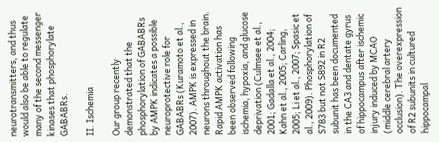neurotransmitters, and thus would also be able to regulate many of the second messenger kinases that phosphorylate GABABRs.

II. Ischemia

Our group recently demonstrated that the phosphorylation of GABABRs by AMPK indicates a possible neuroprotective role for GABABRs (Kuramoto et al., 2007). AMPK is expressed in neurons throughout the brain. Rapid AMPK activation has been observed following ischemia, hypoxia, and glucose deprivation (Culmsee et al., 2001; Gadalla et al., 2004; Kahn et al., 2005; Carling, 2005; Li et al., 2007; Spasic et al., 2009). Phosphorylation of S783 but not S892 in R2 subunit has been documented in the CA3 and dentate gyrus of hippocampus after ischemic injury induced by MCAO (middle cerebral artery occlusion). The overexpression of R2 subunits in cultured hippocampal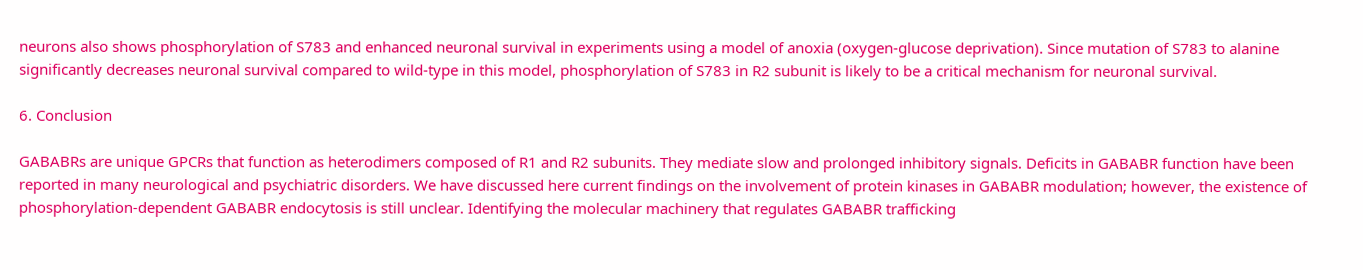neurons also shows phosphorylation of S783 and enhanced neuronal survival in experiments using a model of anoxia (oxygen-glucose deprivation). Since mutation of S783 to alanine significantly decreases neuronal survival compared to wild-type in this model, phosphorylation of S783 in R2 subunit is likely to be a critical mechanism for neuronal survival.

6. Conclusion

GABABRs are unique GPCRs that function as heterodimers composed of R1 and R2 subunits. They mediate slow and prolonged inhibitory signals. Deficits in GABABR function have been reported in many neurological and psychiatric disorders. We have discussed here current findings on the involvement of protein kinases in GABABR modulation; however, the existence of phosphorylation-dependent GABABR endocytosis is still unclear. Identifying the molecular machinery that regulates GABABR trafficking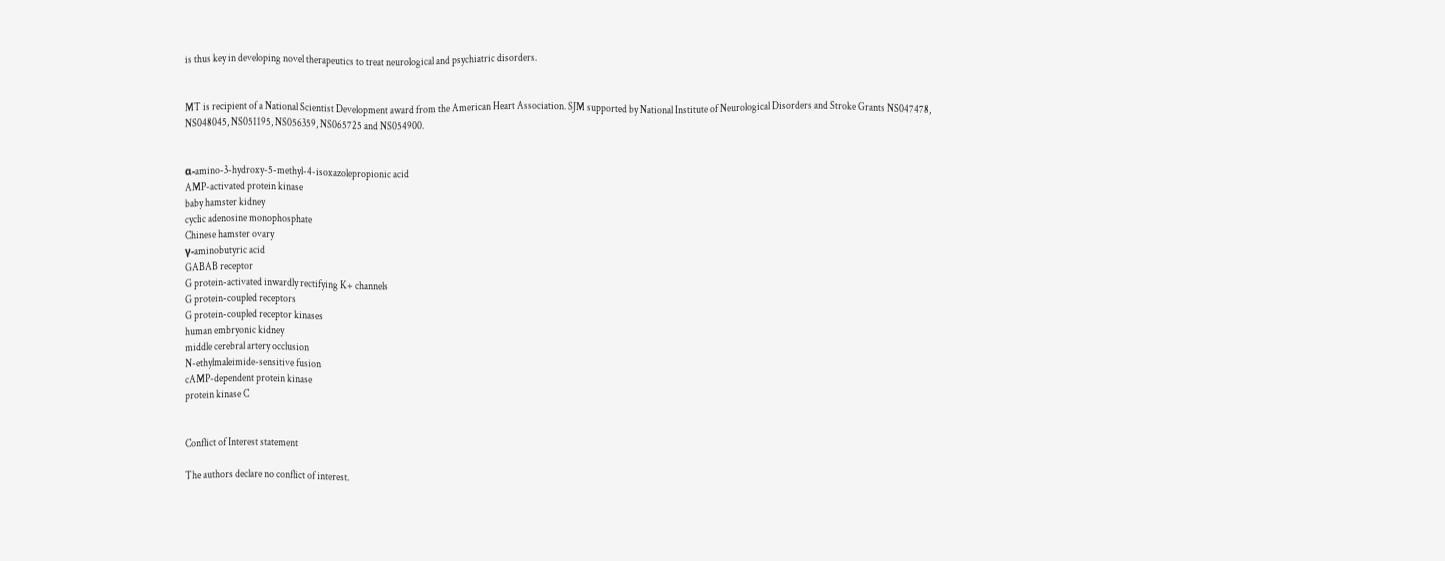is thus key in developing novel therapeutics to treat neurological and psychiatric disorders.


MT is recipient of a National Scientist Development award from the American Heart Association. SJM supported by National Institute of Neurological Disorders and Stroke Grants NS047478, NS048045, NS051195, NS056359, NS065725 and NS054900.


α-amino-3-hydroxy-5-methyl-4-isoxazolepropionic acid
AMP-activated protein kinase
baby hamster kidney
cyclic adenosine monophosphate
Chinese hamster ovary
γ-aminobutyric acid
GABAB receptor
G protein-activated inwardly rectifying K+ channels
G protein-coupled receptors
G protein-coupled receptor kinases
human embryonic kidney
middle cerebral artery occlusion
N-ethylmaleimide-sensitive fusion
cAMP-dependent protein kinase
protein kinase C


Conflict of Interest statement

The authors declare no conflict of interest.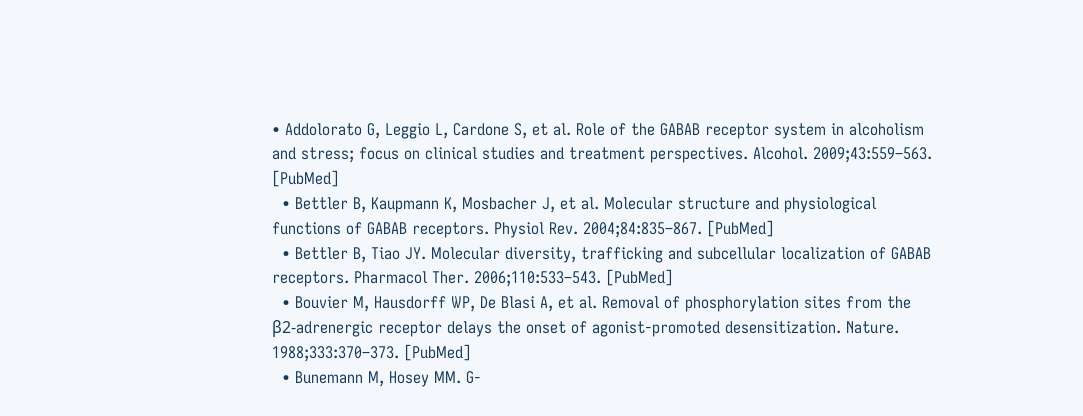• Addolorato G, Leggio L, Cardone S, et al. Role of the GABAB receptor system in alcoholism and stress; focus on clinical studies and treatment perspectives. Alcohol. 2009;43:559–563. [PubMed]
  • Bettler B, Kaupmann K, Mosbacher J, et al. Molecular structure and physiological functions of GABAB receptors. Physiol Rev. 2004;84:835–867. [PubMed]
  • Bettler B, Tiao JY. Molecular diversity, trafficking and subcellular localization of GABAB receptors. Pharmacol Ther. 2006;110:533–543. [PubMed]
  • Bouvier M, Hausdorff WP, De Blasi A, et al. Removal of phosphorylation sites from the β2-adrenergic receptor delays the onset of agonist-promoted desensitization. Nature. 1988;333:370–373. [PubMed]
  • Bunemann M, Hosey MM. G-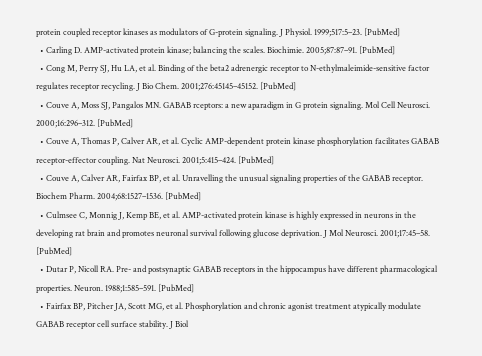protein coupled receptor kinases as modulators of G-protein signaling. J Physiol. 1999;517:5–23. [PubMed]
  • Carling D. AMP-activated protein kinase; balancing the scales. Biochimie. 2005;87:87–91. [PubMed]
  • Cong M, Perry SJ, Hu LA, et al. Binding of the beta2 adrenergic receptor to N-ethylmaleimide-sensitive factor regulates receptor recycling. J Bio Chem. 2001;276:45145–45152. [PubMed]
  • Couve A, Moss SJ, Pangalos MN. GABAB rceptors: a new aparadigm in G protein signaling. Mol Cell Neurosci. 2000;16:296–312. [PubMed]
  • Couve A, Thomas P, Calver AR, et al. Cyclic AMP-dependent protein kinase phosphorylation facilitates GABAB receptor-effector coupling. Nat Neurosci. 2001;5:415–424. [PubMed]
  • Couve A, Calver AR, Fairfax BP, et al. Unravelling the unusual signaling properties of the GABAB receptor. Biochem Pharm. 2004;68:1527–1536. [PubMed]
  • Culmsee C, Monnig J, Kemp BE, et al. AMP-activated protein kinase is highly expressed in neurons in the developing rat brain and promotes neuronal survival following glucose deprivation. J Mol Neurosci. 2001;17:45–58. [PubMed]
  • Dutar P, Nicoll RA. Pre- and postsynaptic GABAB receptors in the hippocampus have different pharmacological properties. Neuron. 1988;1:585–591. [PubMed]
  • Fairfax BP, Pitcher JA, Scott MG, et al. Phosphorylation and chronic agonist treatment atypically modulate GABAB receptor cell surface stability. J Biol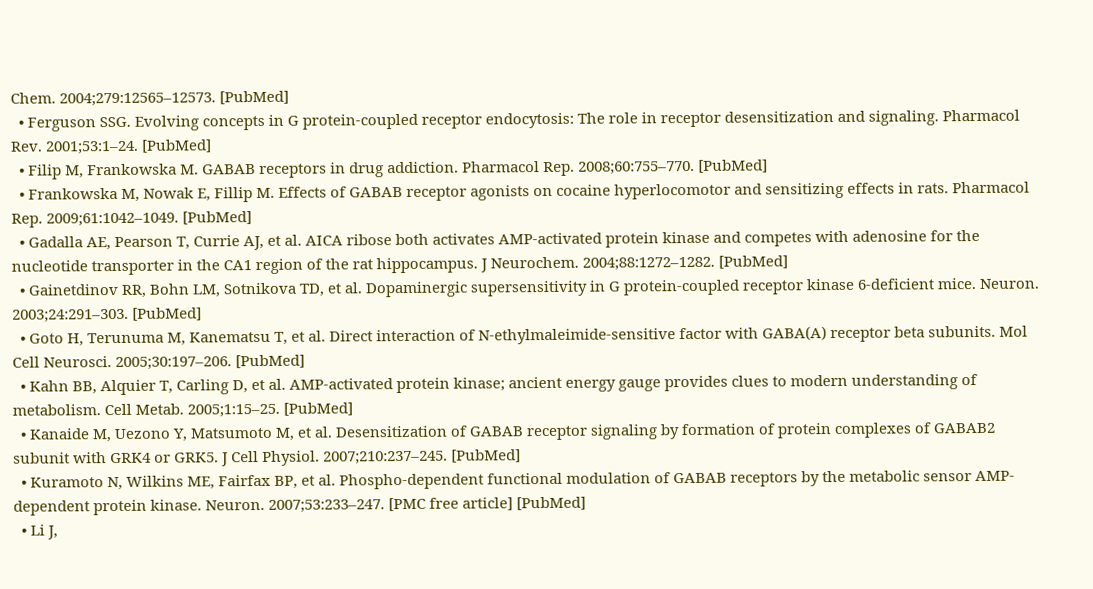Chem. 2004;279:12565–12573. [PubMed]
  • Ferguson SSG. Evolving concepts in G protein-coupled receptor endocytosis: The role in receptor desensitization and signaling. Pharmacol Rev. 2001;53:1–24. [PubMed]
  • Filip M, Frankowska M. GABAB receptors in drug addiction. Pharmacol Rep. 2008;60:755–770. [PubMed]
  • Frankowska M, Nowak E, Fillip M. Effects of GABAB receptor agonists on cocaine hyperlocomotor and sensitizing effects in rats. Pharmacol Rep. 2009;61:1042–1049. [PubMed]
  • Gadalla AE, Pearson T, Currie AJ, et al. AICA ribose both activates AMP-activated protein kinase and competes with adenosine for the nucleotide transporter in the CA1 region of the rat hippocampus. J Neurochem. 2004;88:1272–1282. [PubMed]
  • Gainetdinov RR, Bohn LM, Sotnikova TD, et al. Dopaminergic supersensitivity in G protein-coupled receptor kinase 6-deficient mice. Neuron. 2003;24:291–303. [PubMed]
  • Goto H, Terunuma M, Kanematsu T, et al. Direct interaction of N-ethylmaleimide-sensitive factor with GABA(A) receptor beta subunits. Mol Cell Neurosci. 2005;30:197–206. [PubMed]
  • Kahn BB, Alquier T, Carling D, et al. AMP-activated protein kinase; ancient energy gauge provides clues to modern understanding of metabolism. Cell Metab. 2005;1:15–25. [PubMed]
  • Kanaide M, Uezono Y, Matsumoto M, et al. Desensitization of GABAB receptor signaling by formation of protein complexes of GABAB2 subunit with GRK4 or GRK5. J Cell Physiol. 2007;210:237–245. [PubMed]
  • Kuramoto N, Wilkins ME, Fairfax BP, et al. Phospho-dependent functional modulation of GABAB receptors by the metabolic sensor AMP-dependent protein kinase. Neuron. 2007;53:233–247. [PMC free article] [PubMed]
  • Li J,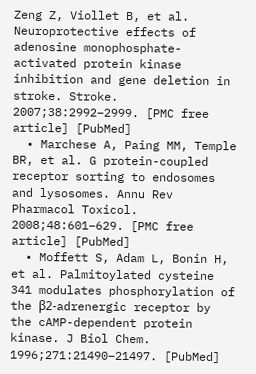Zeng Z, Viollet B, et al. Neuroprotective effects of adenosine monophosphate-activated protein kinase inhibition and gene deletion in stroke. Stroke. 2007;38:2992–2999. [PMC free article] [PubMed]
  • Marchese A, Paing MM, Temple BR, et al. G protein-coupled receptor sorting to endosomes and lysosomes. Annu Rev Pharmacol Toxicol. 2008;48:601–629. [PMC free article] [PubMed]
  • Moffett S, Adam L, Bonin H, et al. Palmitoylated cysteine 341 modulates phosphorylation of the β2-adrenergic receptor by the cAMP-dependent protein kinase. J Biol Chem. 1996;271:21490–21497. [PubMed]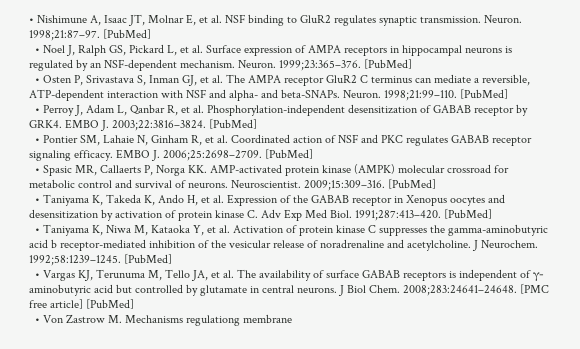• Nishimune A, Isaac JT, Molnar E, et al. NSF binding to GluR2 regulates synaptic transmission. Neuron. 1998;21:87–97. [PubMed]
  • Noel J, Ralph GS, Pickard L, et al. Surface expression of AMPA receptors in hippocampal neurons is regulated by an NSF-dependent mechanism. Neuron. 1999;23:365–376. [PubMed]
  • Osten P, Srivastava S, Inman GJ, et al. The AMPA receptor GluR2 C terminus can mediate a reversible, ATP-dependent interaction with NSF and alpha- and beta-SNAPs. Neuron. 1998;21:99–110. [PubMed]
  • Perroy J, Adam L, Qanbar R, et al. Phosphorylation-independent desensitization of GABAB receptor by GRK4. EMBO J. 2003;22:3816–3824. [PubMed]
  • Pontier SM, Lahaie N, Ginham R, et al. Coordinated action of NSF and PKC regulates GABAB receptor signaling efficacy. EMBO J. 2006;25:2698–2709. [PubMed]
  • Spasic MR, Callaerts P, Norga KK. AMP-activated protein kinase (AMPK) molecular crossroad for metabolic control and survival of neurons. Neuroscientist. 2009;15:309–316. [PubMed]
  • Taniyama K, Takeda K, Ando H, et al. Expression of the GABAB receptor in Xenopus oocytes and desensitization by activation of protein kinase C. Adv Exp Med Biol. 1991;287:413–420. [PubMed]
  • Taniyama K, Niwa M, Kataoka Y, et al. Activation of protein kinase C suppresses the gamma-aminobutyric acid b receptor-mediated inhibition of the vesicular release of noradrenaline and acetylcholine. J Neurochem. 1992;58:1239–1245. [PubMed]
  • Vargas KJ, Terunuma M, Tello JA, et al. The availability of surface GABAB receptors is independent of γ-aminobutyric acid but controlled by glutamate in central neurons. J Biol Chem. 2008;283:24641–24648. [PMC free article] [PubMed]
  • Von Zastrow M. Mechanisms regulationg membrane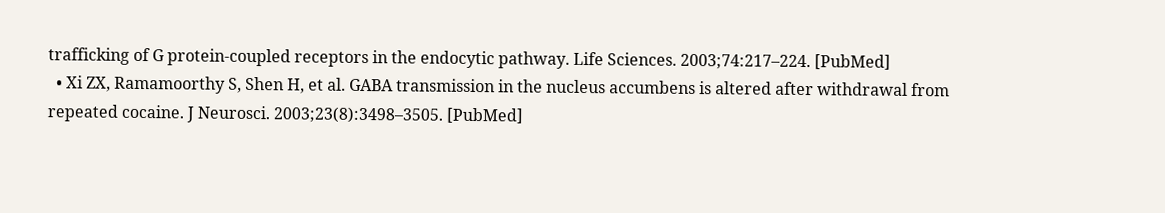trafficking of G protein-coupled receptors in the endocytic pathway. Life Sciences. 2003;74:217–224. [PubMed]
  • Xi ZX, Ramamoorthy S, Shen H, et al. GABA transmission in the nucleus accumbens is altered after withdrawal from repeated cocaine. J Neurosci. 2003;23(8):3498–3505. [PubMed]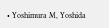• Yoshimura M, Yoshida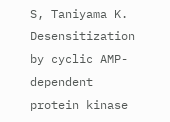S, Taniyama K. Desensitization by cyclic AMP-dependent protein kinase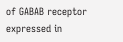of GABAB receptor expressed in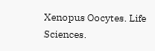Xenopus Oocytes. Life Sciences.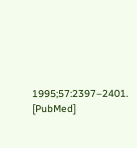1995;57:2397–2401. [PubMed]